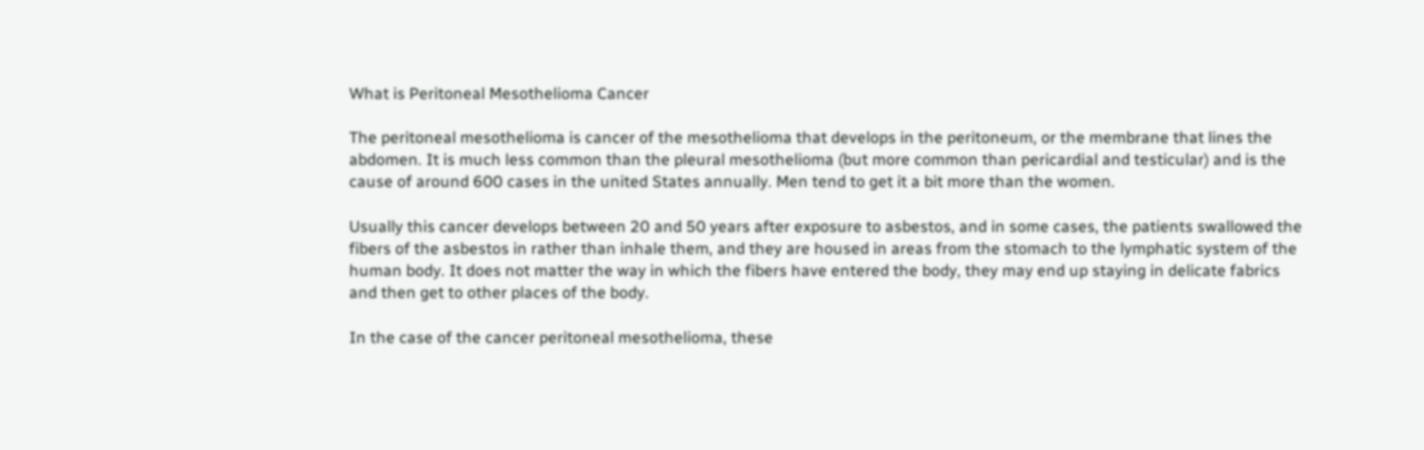What is Peritoneal Mesothelioma Cancer

The peritoneal mesothelioma is cancer of the mesothelioma that develops in the peritoneum, or the membrane that lines the abdomen. It is much less common than the pleural mesothelioma (but more common than pericardial and testicular) and is the cause of around 600 cases in the united States annually. Men tend to get it a bit more than the women.

Usually this cancer develops between 20 and 50 years after exposure to asbestos, and in some cases, the patients swallowed the fibers of the asbestos in rather than inhale them, and they are housed in areas from the stomach to the lymphatic system of the human body. It does not matter the way in which the fibers have entered the body, they may end up staying in delicate fabrics and then get to other places of the body.

In the case of the cancer peritoneal mesothelioma, these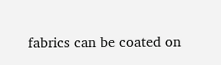fabrics can be coated on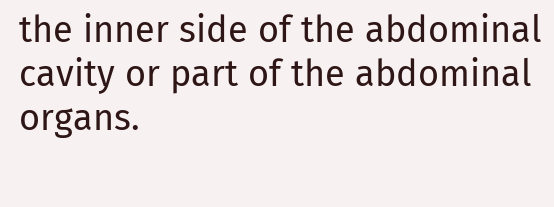the inner side of the abdominal cavity or part of the abdominal organs.